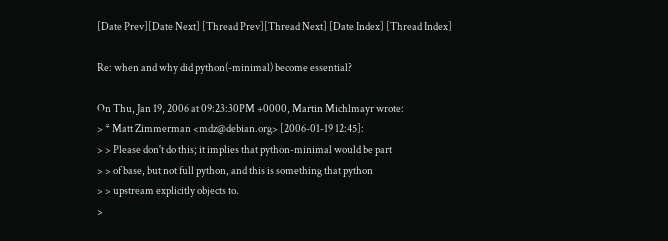[Date Prev][Date Next] [Thread Prev][Thread Next] [Date Index] [Thread Index]

Re: when and why did python(-minimal) become essential?

On Thu, Jan 19, 2006 at 09:23:30PM +0000, Martin Michlmayr wrote:
> * Matt Zimmerman <mdz@debian.org> [2006-01-19 12:45]:
> > Please don't do this; it implies that python-minimal would be part
> > of base, but not full python, and this is something that python
> > upstream explicitly objects to.
>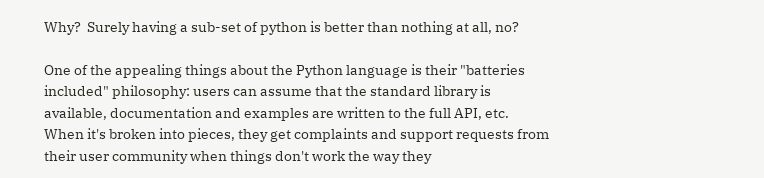Why?  Surely having a sub-set of python is better than nothing at all, no?

One of the appealing things about the Python language is their "batteries
included" philosophy: users can assume that the standard library is
available, documentation and examples are written to the full API, etc.
When it's broken into pieces, they get complaints and support requests from
their user community when things don't work the way they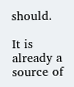should.

It is already a source of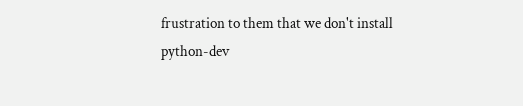frustration to them that we don't install
python-dev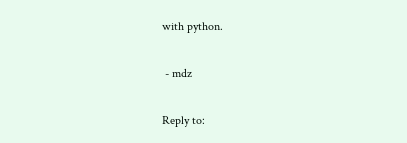with python.

 - mdz

Reply to: